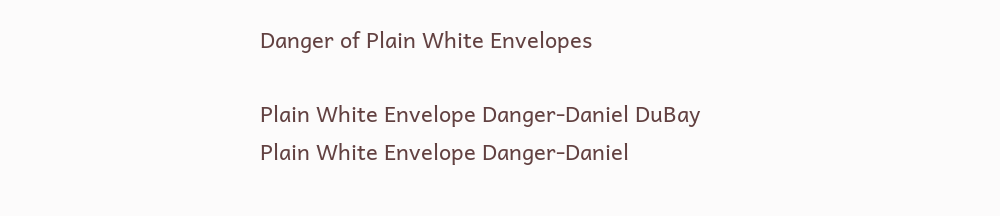Danger of Plain White Envelopes

Plain White Envelope Danger-Daniel DuBay
Plain White Envelope Danger-Daniel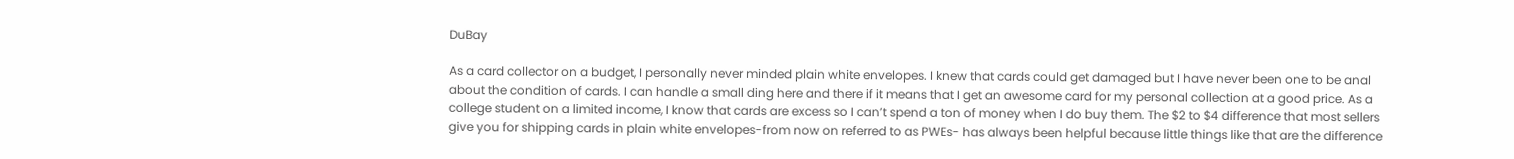DuBay

As a card collector on a budget, I personally never minded plain white envelopes. I knew that cards could get damaged but I have never been one to be anal about the condition of cards. I can handle a small ding here and there if it means that I get an awesome card for my personal collection at a good price. As a college student on a limited income, I know that cards are excess so I can’t spend a ton of money when I do buy them. The $2 to $4 difference that most sellers give you for shipping cards in plain white envelopes-from now on referred to as PWEs- has always been helpful because little things like that are the difference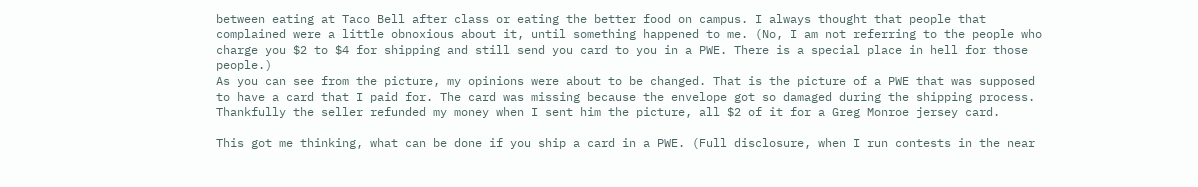between eating at Taco Bell after class or eating the better food on campus. I always thought that people that complained were a little obnoxious about it, until something happened to me. (No, I am not referring to the people who charge you $2 to $4 for shipping and still send you card to you in a PWE. There is a special place in hell for those people.)
As you can see from the picture, my opinions were about to be changed. That is the picture of a PWE that was supposed to have a card that I paid for. The card was missing because the envelope got so damaged during the shipping process. Thankfully the seller refunded my money when I sent him the picture, all $2 of it for a Greg Monroe jersey card.

This got me thinking, what can be done if you ship a card in a PWE. (Full disclosure, when I run contests in the near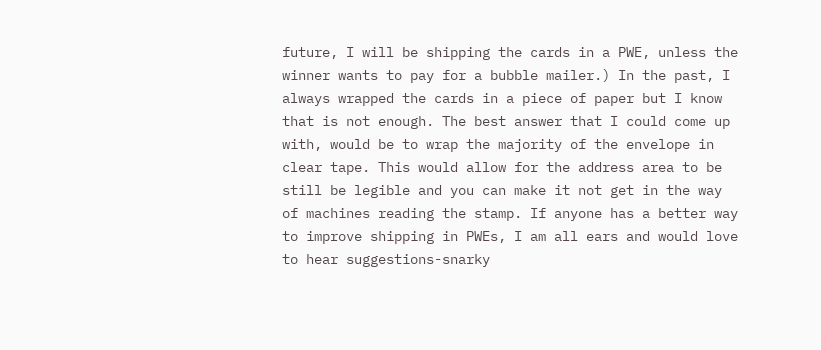future, I will be shipping the cards in a PWE, unless the winner wants to pay for a bubble mailer.) In the past, I always wrapped the cards in a piece of paper but I know that is not enough. The best answer that I could come up with, would be to wrap the majority of the envelope in clear tape. This would allow for the address area to be still be legible and you can make it not get in the way of machines reading the stamp. If anyone has a better way to improve shipping in PWEs, I am all ears and would love to hear suggestions-snarky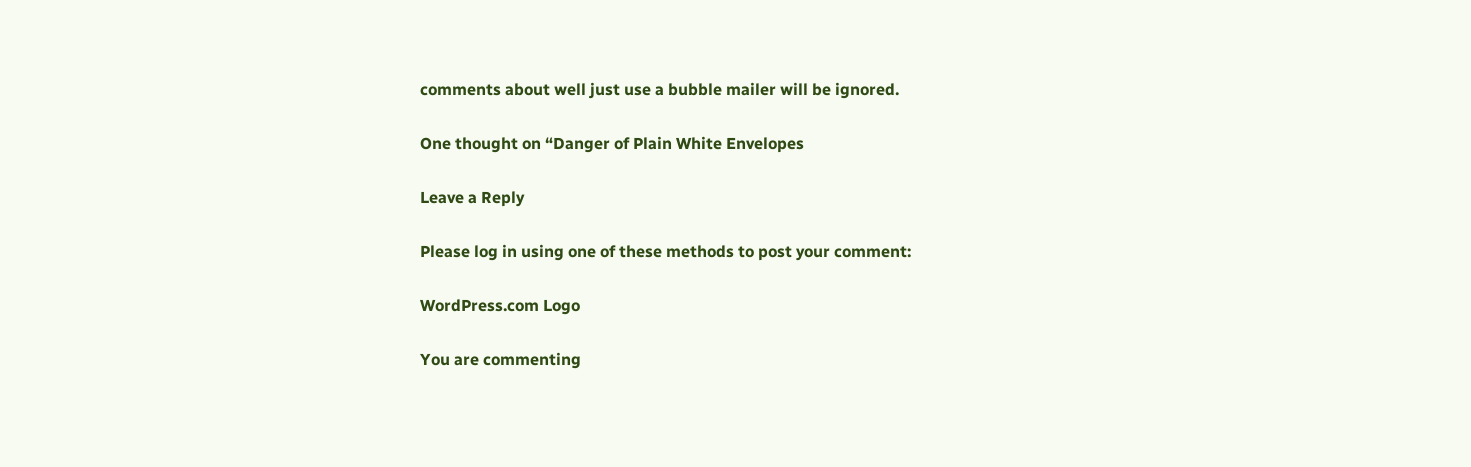comments about well just use a bubble mailer will be ignored.

One thought on “Danger of Plain White Envelopes

Leave a Reply

Please log in using one of these methods to post your comment:

WordPress.com Logo

You are commenting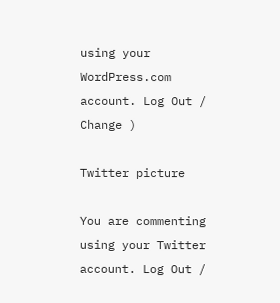using your WordPress.com account. Log Out /  Change )

Twitter picture

You are commenting using your Twitter account. Log Out /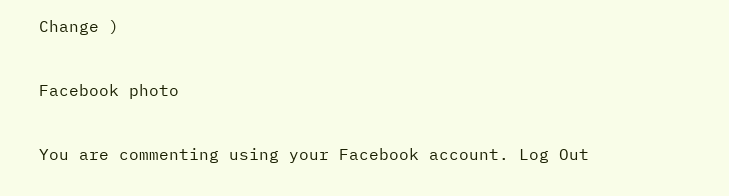Change )

Facebook photo

You are commenting using your Facebook account. Log Out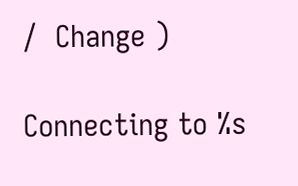/  Change )

Connecting to %s